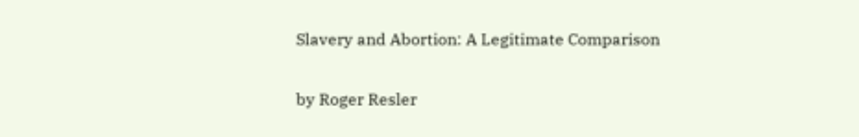Slavery and Abortion: A Legitimate Comparison

by Roger Resler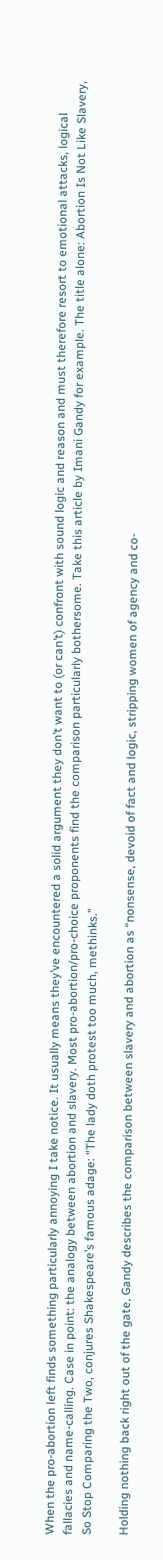When the pro-abortion left finds something particularly annoying I take notice. It usually means they’ve encountered a solid argument they don’t want to (or can’t) confront with sound logic and reason and must therefore resort to emotional attacks, logical fallacies and name-calling. Case in point: the analogy between abortion and slavery. Most pro-abortion/pro-choice proponents find the comparison particularly bothersome. Take this article by Imani Gandy for example. The title alone: Abortion Is Not Like Slavery, So Stop Comparing the Two, conjures Shakespeare’s famous adage: “The lady doth protest too much, methinks.”

Holding nothing back right out of the gate, Gandy describes the comparison between slavery and abortion as “nonsense, devoid of fact and logic, stripping women of agency and co-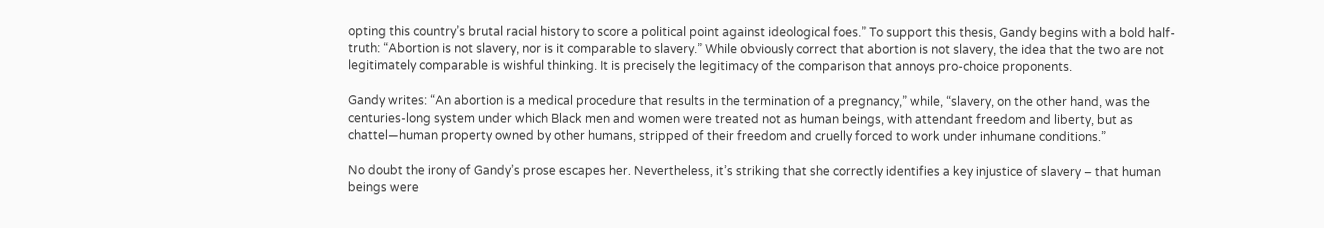opting this country’s brutal racial history to score a political point against ideological foes.” To support this thesis, Gandy begins with a bold half-truth: “Abortion is not slavery, nor is it comparable to slavery.” While obviously correct that abortion is not slavery, the idea that the two are not legitimately comparable is wishful thinking. It is precisely the legitimacy of the comparison that annoys pro-choice proponents.

Gandy writes: “An abortion is a medical procedure that results in the termination of a pregnancy,” while, “slavery, on the other hand, was the centuries-long system under which Black men and women were treated not as human beings, with attendant freedom and liberty, but as chattel—human property owned by other humans, stripped of their freedom and cruelly forced to work under inhumane conditions.”

No doubt the irony of Gandy’s prose escapes her. Nevertheless, it’s striking that she correctly identifies a key injustice of slavery – that human beings were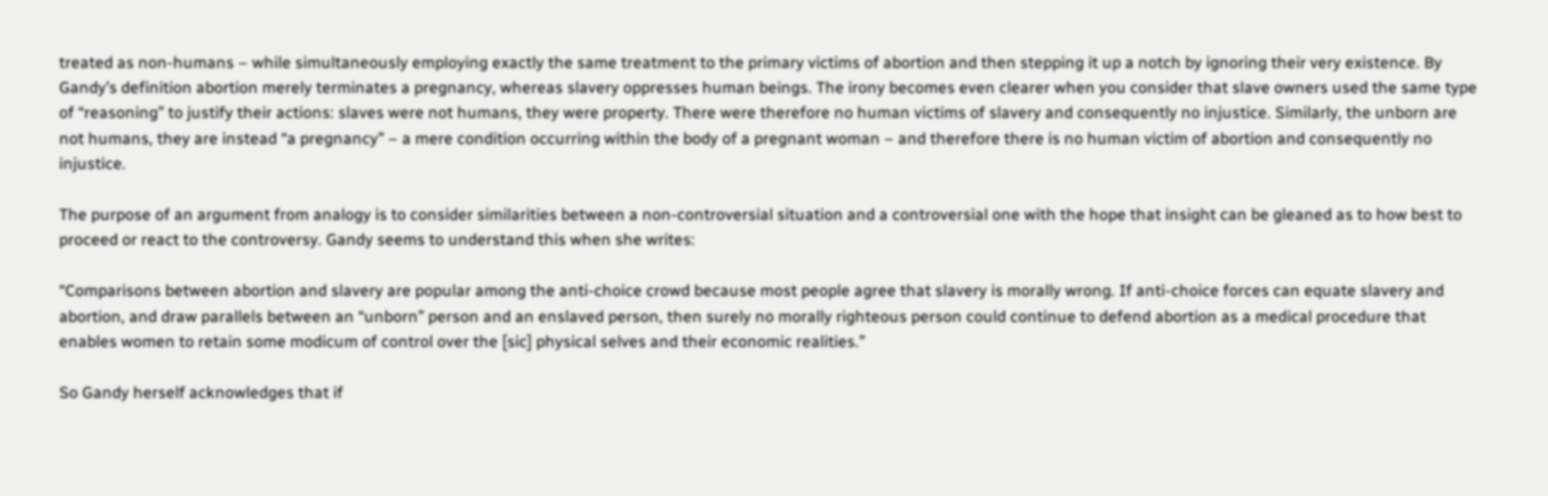treated as non-humans – while simultaneously employing exactly the same treatment to the primary victims of abortion and then stepping it up a notch by ignoring their very existence. By Gandy’s definition abortion merely terminates a pregnancy, whereas slavery oppresses human beings. The irony becomes even clearer when you consider that slave owners used the same type of “reasoning” to justify their actions: slaves were not humans, they were property. There were therefore no human victims of slavery and consequently no injustice. Similarly, the unborn are not humans, they are instead “a pregnancy” – a mere condition occurring within the body of a pregnant woman – and therefore there is no human victim of abortion and consequently no injustice.

The purpose of an argument from analogy is to consider similarities between a non-controversial situation and a controversial one with the hope that insight can be gleaned as to how best to proceed or react to the controversy. Gandy seems to understand this when she writes:

“Comparisons between abortion and slavery are popular among the anti-choice crowd because most people agree that slavery is morally wrong. If anti-choice forces can equate slavery and abortion, and draw parallels between an “unborn” person and an enslaved person, then surely no morally righteous person could continue to defend abortion as a medical procedure that enables women to retain some modicum of control over the [sic] physical selves and their economic realities.”

So Gandy herself acknowledges that if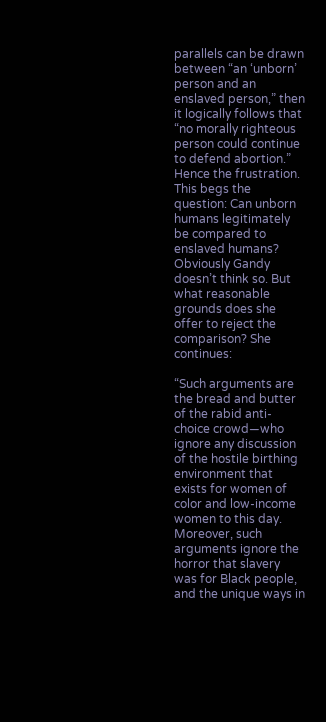parallels can be drawn between “an ‘unborn’ person and an enslaved person,” then it logically follows that “no morally righteous person could continue to defend abortion.” Hence the frustration. This begs the question: Can unborn humans legitimately be compared to enslaved humans? Obviously Gandy doesn’t think so. But what reasonable grounds does she offer to reject the comparison? She continues:

“Such arguments are the bread and butter of the rabid anti-choice crowd—who ignore any discussion of the hostile birthing environment that exists for women of color and low-income women to this day. Moreover, such arguments ignore the horror that slavery was for Black people, and the unique ways in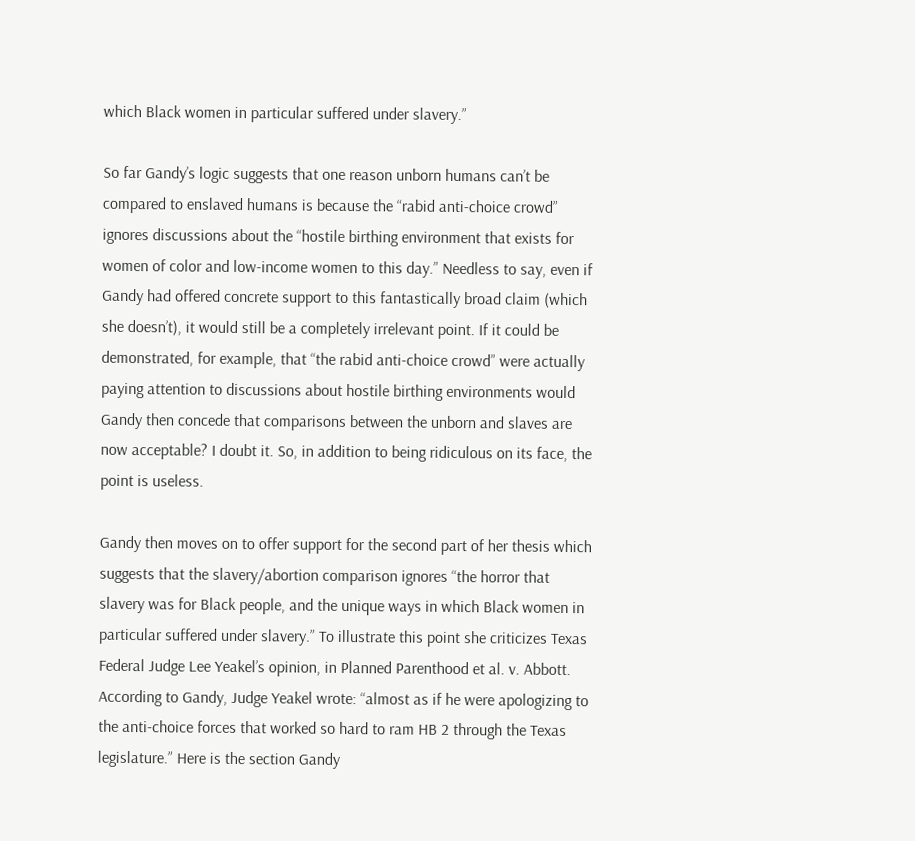which Black women in particular suffered under slavery.”

So far Gandy’s logic suggests that one reason unborn humans can’t be compared to enslaved humans is because the “rabid anti-choice crowd” ignores discussions about the “hostile birthing environment that exists for women of color and low-income women to this day.” Needless to say, even if Gandy had offered concrete support to this fantastically broad claim (which she doesn’t), it would still be a completely irrelevant point. If it could be demonstrated, for example, that “the rabid anti-choice crowd” were actually paying attention to discussions about hostile birthing environments would Gandy then concede that comparisons between the unborn and slaves are now acceptable? I doubt it. So, in addition to being ridiculous on its face, the point is useless.

Gandy then moves on to offer support for the second part of her thesis which suggests that the slavery/abortion comparison ignores “the horror that slavery was for Black people, and the unique ways in which Black women in particular suffered under slavery.” To illustrate this point she criticizes Texas Federal Judge Lee Yeakel’s opinion, in Planned Parenthood et al. v. Abbott. According to Gandy, Judge Yeakel wrote: “almost as if he were apologizing to the anti-choice forces that worked so hard to ram HB 2 through the Texas legislature.” Here is the section Gandy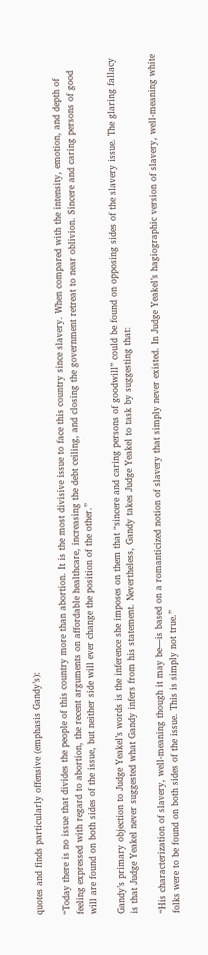quotes and finds particularly offensive (emphasis Gandy’s):

“Today there is no issue that divides the people of this country more than abortion. It is the most divisive issue to face this country since slavery. When compared with the intensity, emotion, and depth of feeling expressed with regard to abortion, the recent arguments on affordable healthcare, increasing the debt ceiling, and closing the government retreat to near oblivion. Sincere and caring persons of good will are found on both sides of the issue, but neither side will ever change the position of the other.”

Gandy’s primary objection to Judge Yeakel’s words is the inference she imposes on them that “sincere and caring persons of goodwill” could be found on opposing sides of the slavery issue. The glaring fallacy is that Judge Yeakel never suggested what Gandy infers from his statement. Nevertheless, Gandy takes Judge Yeakel to task by suggesting that:

“His characterization of slavery, well-meaning though it may be—is based on a romanticized notion of slavery that simply never existed. In Judge Yeakel’s hagiographic version of slavery, well-meaning white folks were to be found on both sides of the issue. This is simply not true.”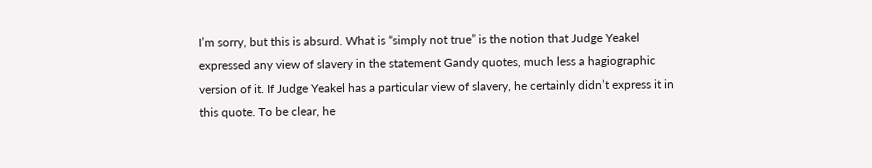I’m sorry, but this is absurd. What is “simply not true” is the notion that Judge Yeakel expressed any view of slavery in the statement Gandy quotes, much less a hagiographic version of it. If Judge Yeakel has a particular view of slavery, he certainly didn’t express it in this quote. To be clear, he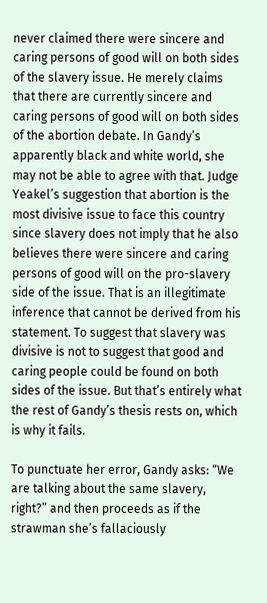never claimed there were sincere and caring persons of good will on both sides of the slavery issue. He merely claims that there are currently sincere and caring persons of good will on both sides of the abortion debate. In Gandy’s apparently black and white world, she may not be able to agree with that. Judge Yeakel’s suggestion that abortion is the most divisive issue to face this country since slavery does not imply that he also believes there were sincere and caring persons of good will on the pro-slavery side of the issue. That is an illegitimate inference that cannot be derived from his statement. To suggest that slavery was divisive is not to suggest that good and caring people could be found on both sides of the issue. But that’s entirely what the rest of Gandy’s thesis rests on, which is why it fails.

To punctuate her error, Gandy asks: “We are talking about the same slavery, right?” and then proceeds as if the strawman she’s fallaciously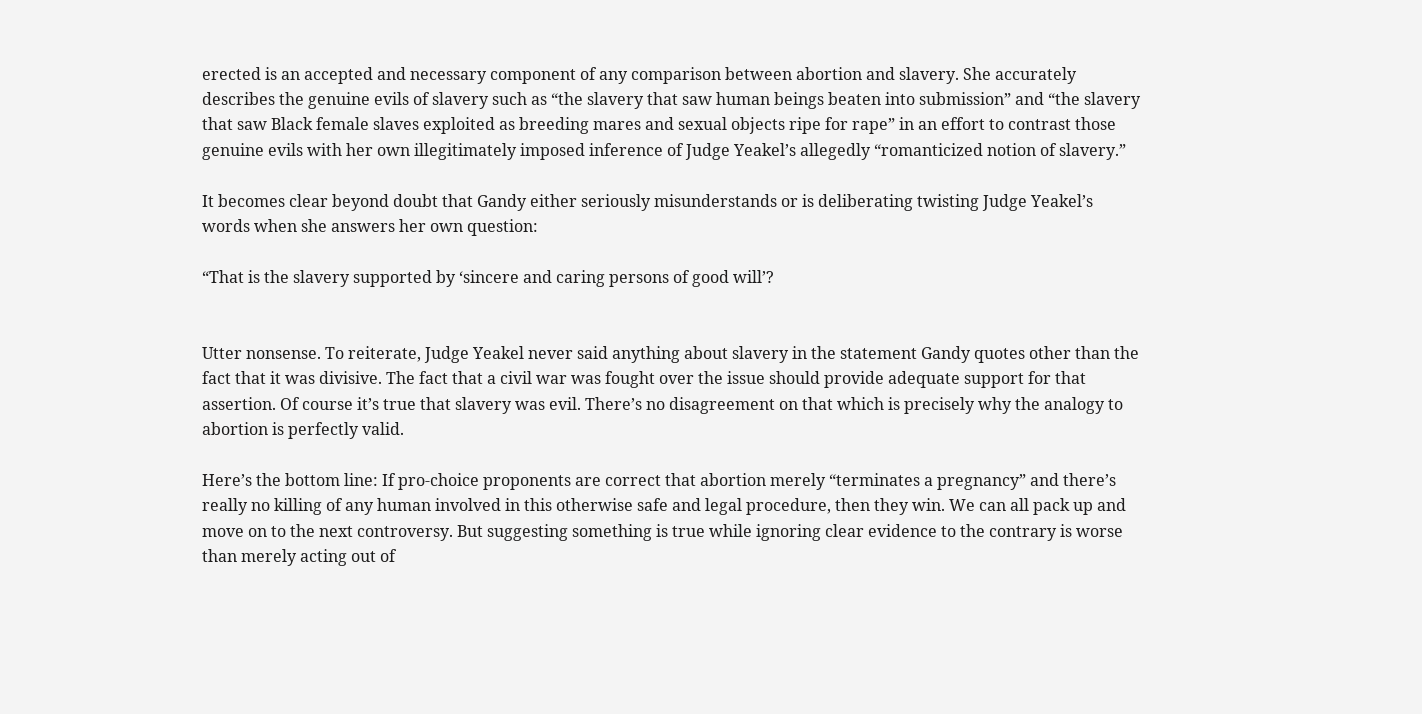erected is an accepted and necessary component of any comparison between abortion and slavery. She accurately describes the genuine evils of slavery such as “the slavery that saw human beings beaten into submission” and “the slavery that saw Black female slaves exploited as breeding mares and sexual objects ripe for rape” in an effort to contrast those genuine evils with her own illegitimately imposed inference of Judge Yeakel’s allegedly “romanticized notion of slavery.”

It becomes clear beyond doubt that Gandy either seriously misunderstands or is deliberating twisting Judge Yeakel’s words when she answers her own question:

“That is the slavery supported by ‘sincere and caring persons of good will’?


Utter nonsense. To reiterate, Judge Yeakel never said anything about slavery in the statement Gandy quotes other than the fact that it was divisive. The fact that a civil war was fought over the issue should provide adequate support for that assertion. Of course it’s true that slavery was evil. There’s no disagreement on that which is precisely why the analogy to abortion is perfectly valid.

Here’s the bottom line: If pro-choice proponents are correct that abortion merely “terminates a pregnancy” and there’s really no killing of any human involved in this otherwise safe and legal procedure, then they win. We can all pack up and move on to the next controversy. But suggesting something is true while ignoring clear evidence to the contrary is worse than merely acting out of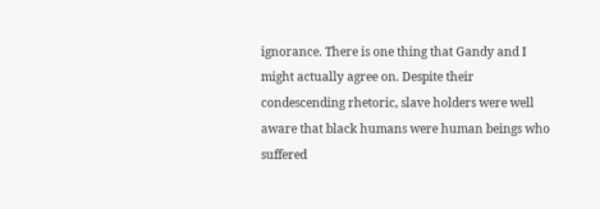ignorance. There is one thing that Gandy and I might actually agree on. Despite their condescending rhetoric, slave holders were well aware that black humans were human beings who suffered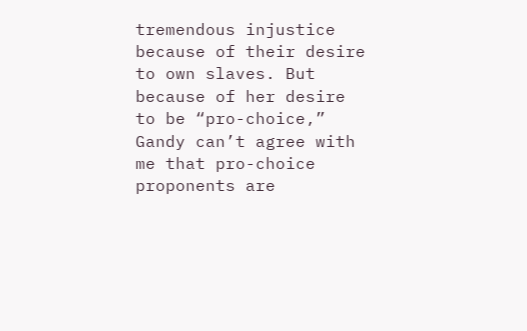tremendous injustice because of their desire to own slaves. But because of her desire to be “pro-choice,” Gandy can’t agree with me that pro-choice proponents are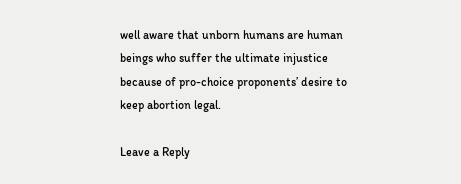well aware that unborn humans are human beings who suffer the ultimate injustice because of pro-choice proponents’ desire to keep abortion legal.

Leave a Reply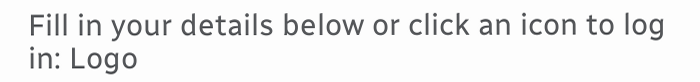Fill in your details below or click an icon to log in: Logo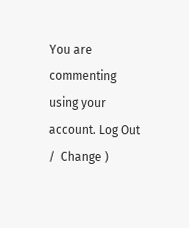You are commenting using your account. Log Out /  Change )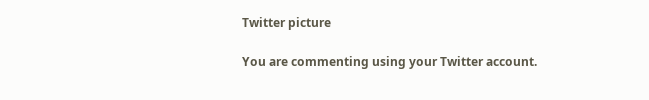Twitter picture

You are commenting using your Twitter account.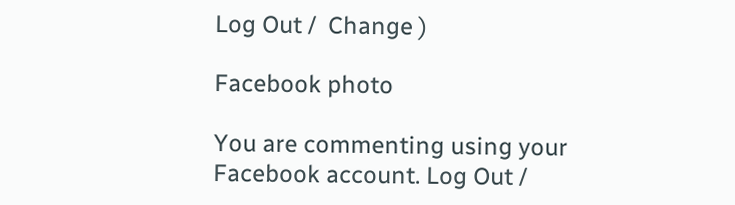Log Out /  Change )

Facebook photo

You are commenting using your Facebook account. Log Out /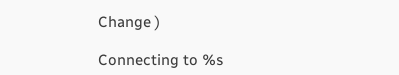Change )

Connecting to %s